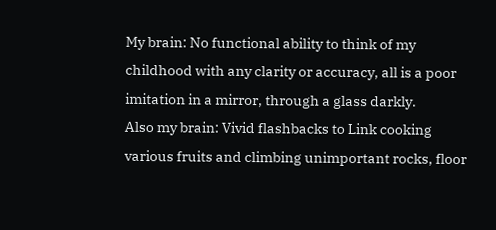My brain: No functional ability to think of my childhood with any clarity or accuracy, all is a poor imitation in a mirror, through a glass darkly.
Also my brain: Vivid flashbacks to Link cooking various fruits and climbing unimportant rocks, floor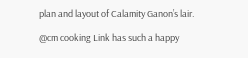plan and layout of Calamity Ganon’s lair.

@cm cooking Link has such a happy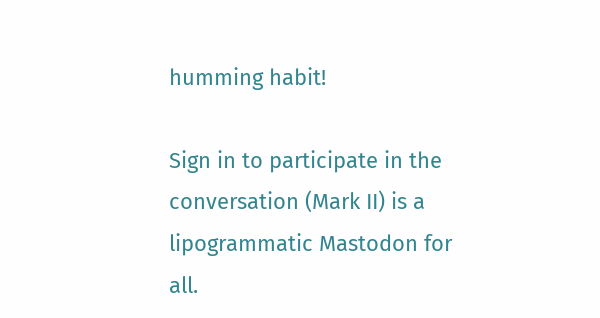humming habit!

Sign in to participate in the conversation (Mark II) is a lipogrammatic Mastodon for all.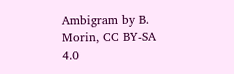Ambigram by B. Morin, CC BY-SA 4.0